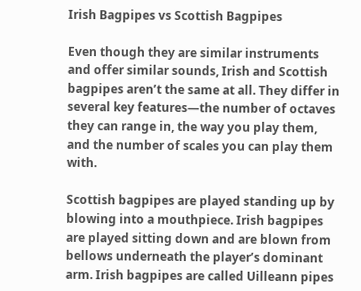Irish Bagpipes vs Scottish Bagpipes

Even though they are similar instruments and offer similar sounds, Irish and Scottish bagpipes aren’t the same at all. They differ in several key features—the number of octaves they can range in, the way you play them, and the number of scales you can play them with.

Scottish bagpipes are played standing up by blowing into a mouthpiece. Irish bagpipes are played sitting down and are blown from bellows underneath the player’s dominant arm. Irish bagpipes are called Uilleann pipes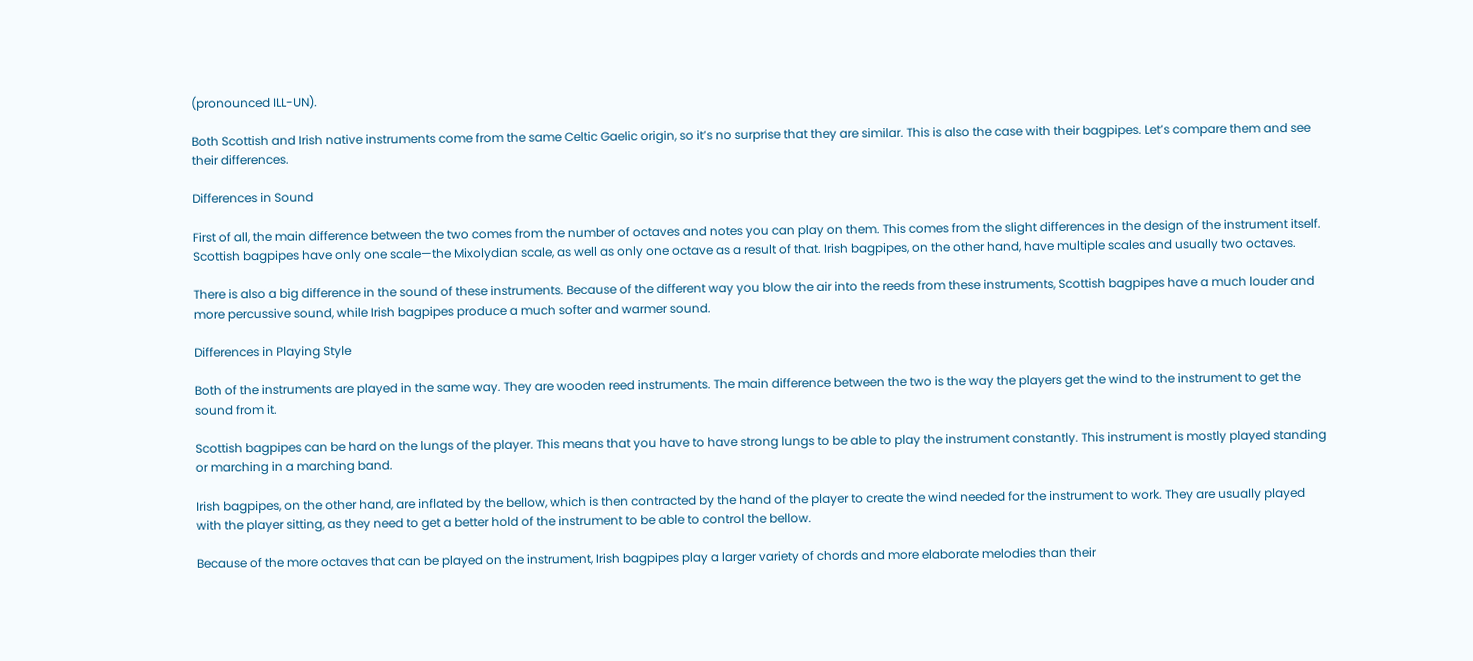(pronounced ILL-UN).

Both Scottish and Irish native instruments come from the same Celtic Gaelic origin, so it’s no surprise that they are similar. This is also the case with their bagpipes. Let’s compare them and see their differences.

Differences in Sound

First of all, the main difference between the two comes from the number of octaves and notes you can play on them. This comes from the slight differences in the design of the instrument itself. Scottish bagpipes have only one scale—the Mixolydian scale, as well as only one octave as a result of that. Irish bagpipes, on the other hand, have multiple scales and usually two octaves.

There is also a big difference in the sound of these instruments. Because of the different way you blow the air into the reeds from these instruments, Scottish bagpipes have a much louder and more percussive sound, while Irish bagpipes produce a much softer and warmer sound.

Differences in Playing Style

Both of the instruments are played in the same way. They are wooden reed instruments. The main difference between the two is the way the players get the wind to the instrument to get the sound from it.

Scottish bagpipes can be hard on the lungs of the player. This means that you have to have strong lungs to be able to play the instrument constantly. This instrument is mostly played standing or marching in a marching band.

Irish bagpipes, on the other hand, are inflated by the bellow, which is then contracted by the hand of the player to create the wind needed for the instrument to work. They are usually played with the player sitting, as they need to get a better hold of the instrument to be able to control the bellow.

Because of the more octaves that can be played on the instrument, Irish bagpipes play a larger variety of chords and more elaborate melodies than their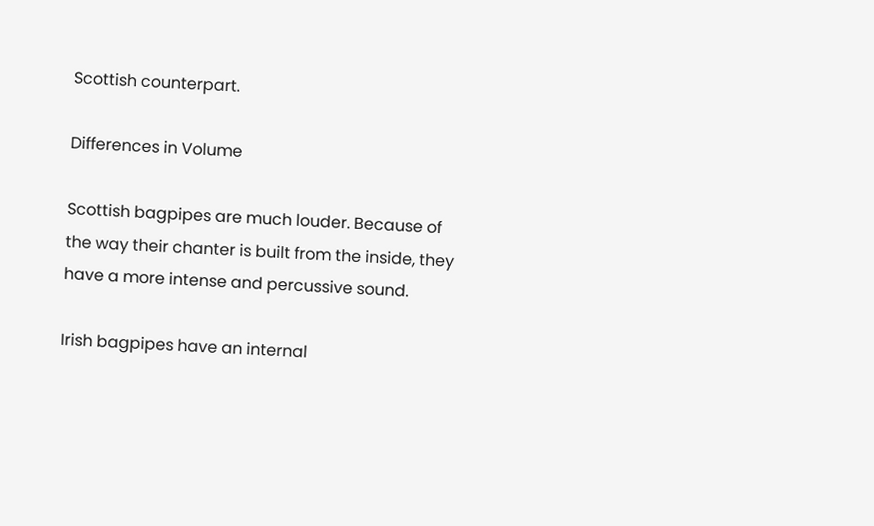Scottish counterpart.

Differences in Volume

Scottish bagpipes are much louder. Because of the way their chanter is built from the inside, they have a more intense and percussive sound.

Irish bagpipes have an internal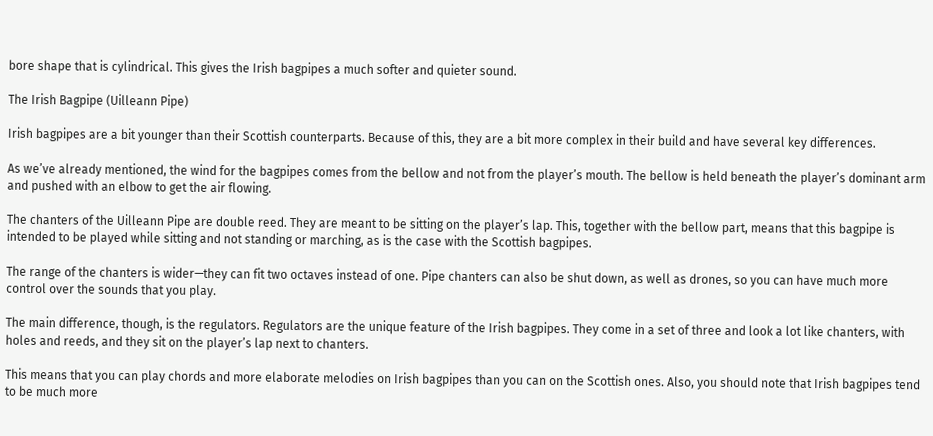bore shape that is cylindrical. This gives the Irish bagpipes a much softer and quieter sound.

The Irish Bagpipe (Uilleann Pipe)

Irish bagpipes are a bit younger than their Scottish counterparts. Because of this, they are a bit more complex in their build and have several key differences.

As we’ve already mentioned, the wind for the bagpipes comes from the bellow and not from the player’s mouth. The bellow is held beneath the player’s dominant arm and pushed with an elbow to get the air flowing.

The chanters of the Uilleann Pipe are double reed. They are meant to be sitting on the player’s lap. This, together with the bellow part, means that this bagpipe is intended to be played while sitting and not standing or marching, as is the case with the Scottish bagpipes.

The range of the chanters is wider—they can fit two octaves instead of one. Pipe chanters can also be shut down, as well as drones, so you can have much more control over the sounds that you play.

The main difference, though, is the regulators. Regulators are the unique feature of the Irish bagpipes. They come in a set of three and look a lot like chanters, with holes and reeds, and they sit on the player’s lap next to chanters.

This means that you can play chords and more elaborate melodies on Irish bagpipes than you can on the Scottish ones. Also, you should note that Irish bagpipes tend to be much more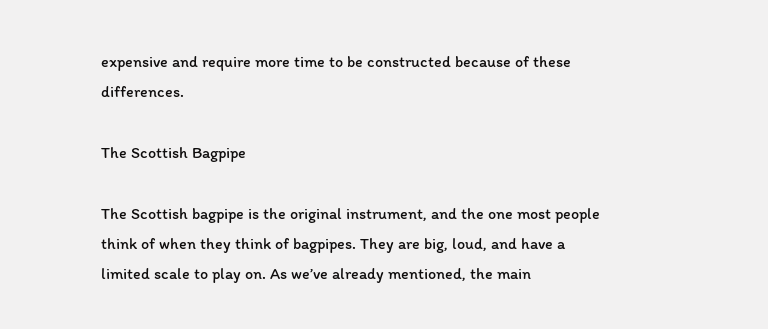expensive and require more time to be constructed because of these differences.

The Scottish Bagpipe

The Scottish bagpipe is the original instrument, and the one most people think of when they think of bagpipes. They are big, loud, and have a limited scale to play on. As we’ve already mentioned, the main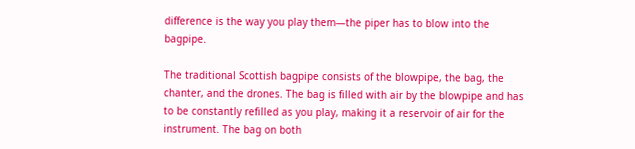difference is the way you play them—the piper has to blow into the bagpipe.

The traditional Scottish bagpipe consists of the blowpipe, the bag, the chanter, and the drones. The bag is filled with air by the blowpipe and has to be constantly refilled as you play, making it a reservoir of air for the instrument. The bag on both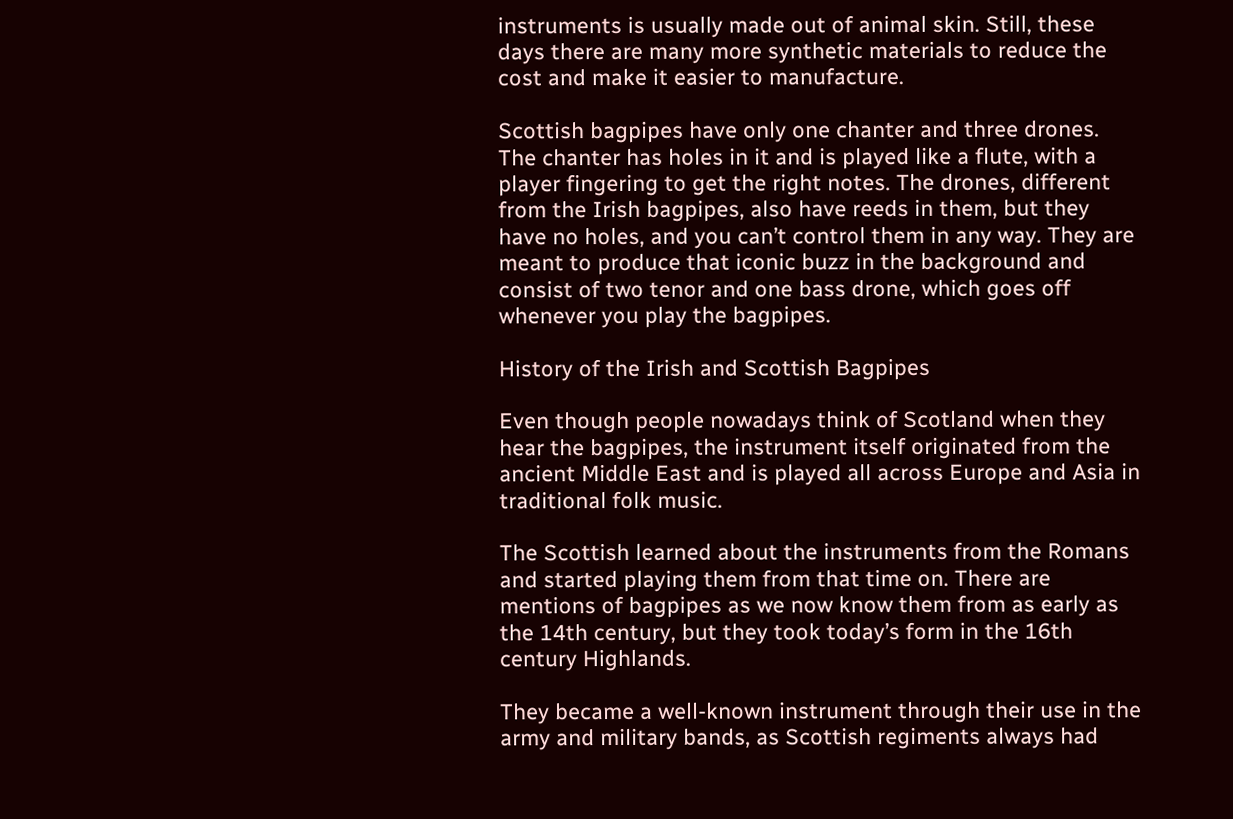instruments is usually made out of animal skin. Still, these days there are many more synthetic materials to reduce the cost and make it easier to manufacture.

Scottish bagpipes have only one chanter and three drones. The chanter has holes in it and is played like a flute, with a player fingering to get the right notes. The drones, different from the Irish bagpipes, also have reeds in them, but they have no holes, and you can’t control them in any way. They are meant to produce that iconic buzz in the background and consist of two tenor and one bass drone, which goes off whenever you play the bagpipes.

History of the Irish and Scottish Bagpipes

Even though people nowadays think of Scotland when they hear the bagpipes, the instrument itself originated from the ancient Middle East and is played all across Europe and Asia in traditional folk music.

The Scottish learned about the instruments from the Romans and started playing them from that time on. There are mentions of bagpipes as we now know them from as early as the 14th century, but they took today’s form in the 16th century Highlands.

They became a well-known instrument through their use in the army and military bands, as Scottish regiments always had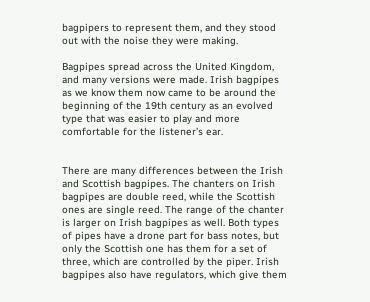bagpipers to represent them, and they stood out with the noise they were making.

Bagpipes spread across the United Kingdom, and many versions were made. Irish bagpipes as we know them now came to be around the beginning of the 19th century as an evolved type that was easier to play and more comfortable for the listener’s ear.


There are many differences between the Irish and Scottish bagpipes. The chanters on Irish bagpipes are double reed, while the Scottish ones are single reed. The range of the chanter is larger on Irish bagpipes as well. Both types of pipes have a drone part for bass notes, but only the Scottish one has them for a set of three, which are controlled by the piper. Irish bagpipes also have regulators, which give them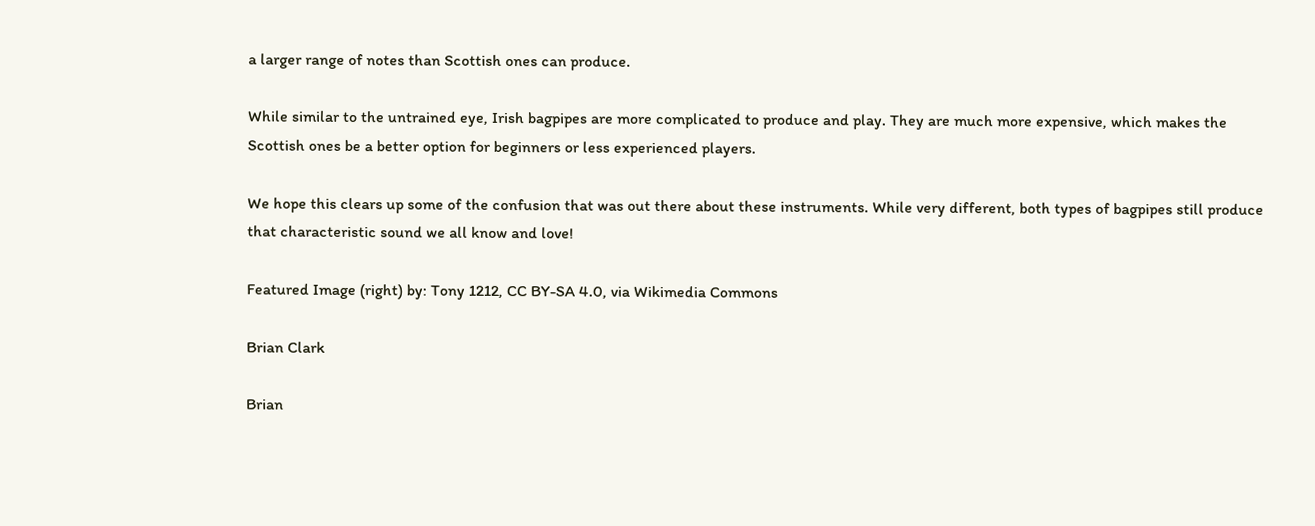a larger range of notes than Scottish ones can produce.

While similar to the untrained eye, Irish bagpipes are more complicated to produce and play. They are much more expensive, which makes the Scottish ones be a better option for beginners or less experienced players.

We hope this clears up some of the confusion that was out there about these instruments. While very different, both types of bagpipes still produce that characteristic sound we all know and love!

Featured Image (right) by: Tony 1212, CC BY-SA 4.0, via Wikimedia Commons

Brian Clark

Brian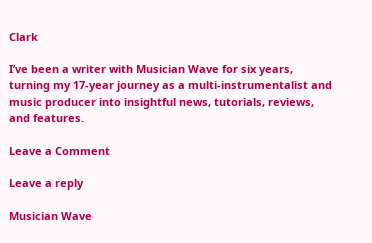Clark

I’ve been a writer with Musician Wave for six years, turning my 17-year journey as a multi-instrumentalist and music producer into insightful news, tutorials, reviews, and features.

Leave a Comment

Leave a reply

Musician Wave